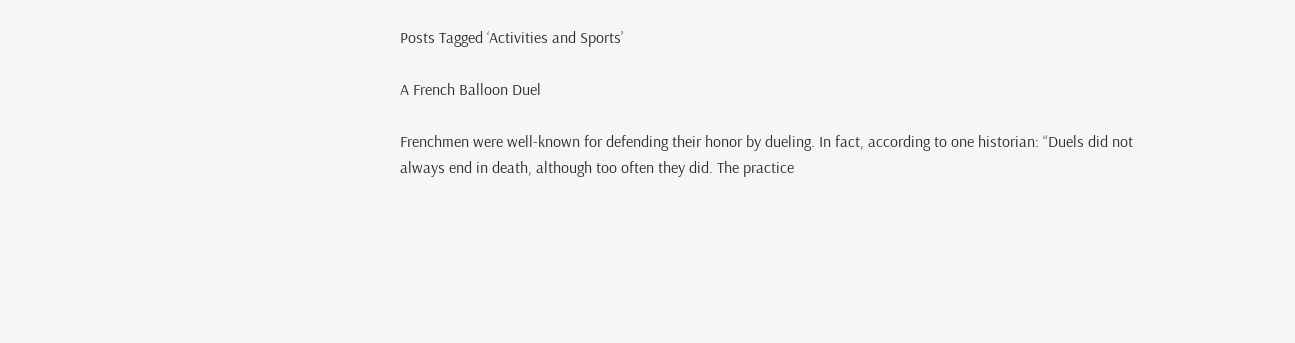Posts Tagged ‘Activities and Sports’

A French Balloon Duel

Frenchmen were well-known for defending their honor by dueling. In fact, according to one historian: “Duels did not always end in death, although too often they did. The practice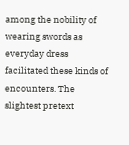among the nobility of wearing swords as everyday dress facilitated these kinds of encounters. The slightest pretext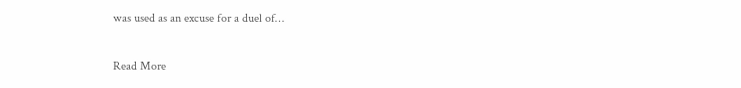was used as an excuse for a duel of…

Read More